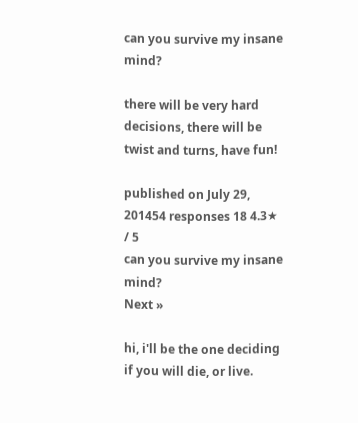can you survive my insane mind?

there will be very hard decisions, there will be twist and turns, have fun!

published on July 29, 201454 responses 18 4.3★ / 5
can you survive my insane mind?
Next »

hi, i'll be the one deciding if you will die, or live.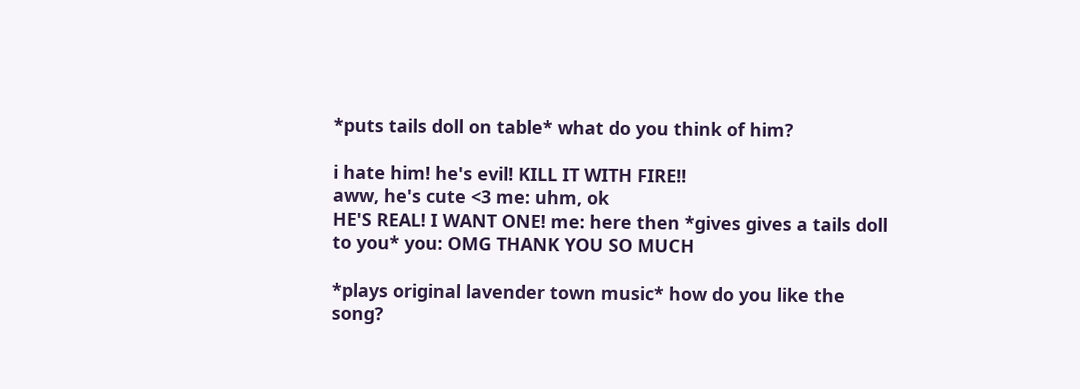*puts tails doll on table* what do you think of him?

i hate him! he's evil! KILL IT WITH FIRE!!
aww, he's cute <3 me: uhm, ok
HE'S REAL! I WANT ONE! me: here then *gives gives a tails doll to you* you: OMG THANK YOU SO MUCH

*plays original lavender town music* how do you like the song?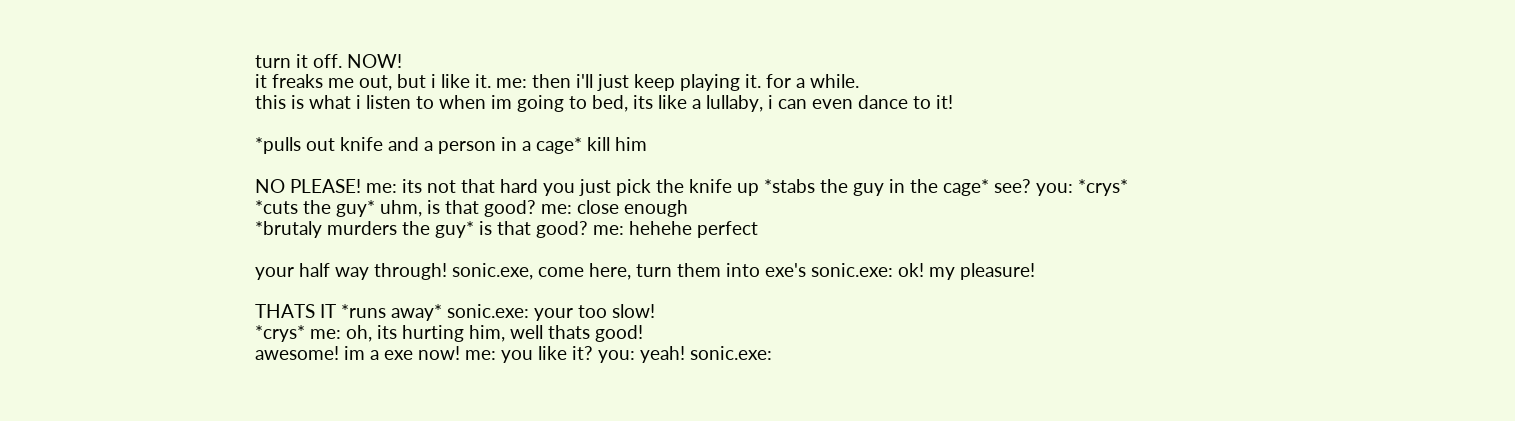turn it off. NOW!
it freaks me out, but i like it. me: then i'll just keep playing it. for a while.
this is what i listen to when im going to bed, its like a lullaby, i can even dance to it!

*pulls out knife and a person in a cage* kill him

NO PLEASE! me: its not that hard you just pick the knife up *stabs the guy in the cage* see? you: *crys*
*cuts the guy* uhm, is that good? me: close enough
*brutaly murders the guy* is that good? me: hehehe perfect

your half way through! sonic.exe, come here, turn them into exe's sonic.exe: ok! my pleasure!

THATS IT *runs away* sonic.exe: your too slow!
*crys* me: oh, its hurting him, well thats good!
awesome! im a exe now! me: you like it? you: yeah! sonic.exe: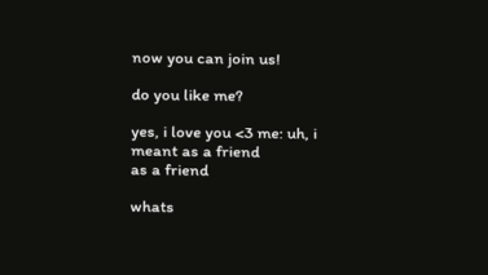now you can join us!

do you like me?

yes, i love you <3 me: uh, i meant as a friend
as a friend

whats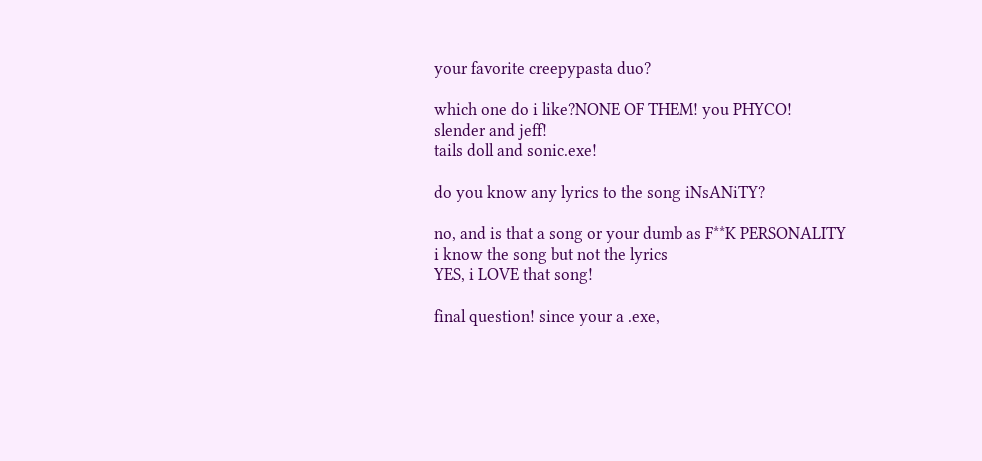your favorite creepypasta duo?

which one do i like?NONE OF THEM! you PHYCO!
slender and jeff!
tails doll and sonic.exe!

do you know any lyrics to the song iNsANiTY?

no, and is that a song or your dumb as F**K PERSONALITY
i know the song but not the lyrics
YES, i LOVE that song!

final question! since your a .exe,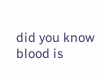did you know blood is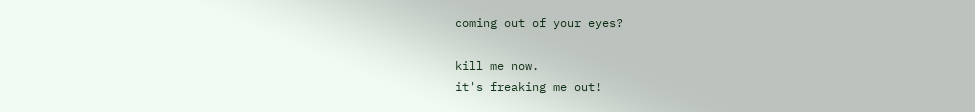coming out of your eyes?

kill me now.
it's freaking me out!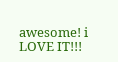awesome! i LOVE IT!!!